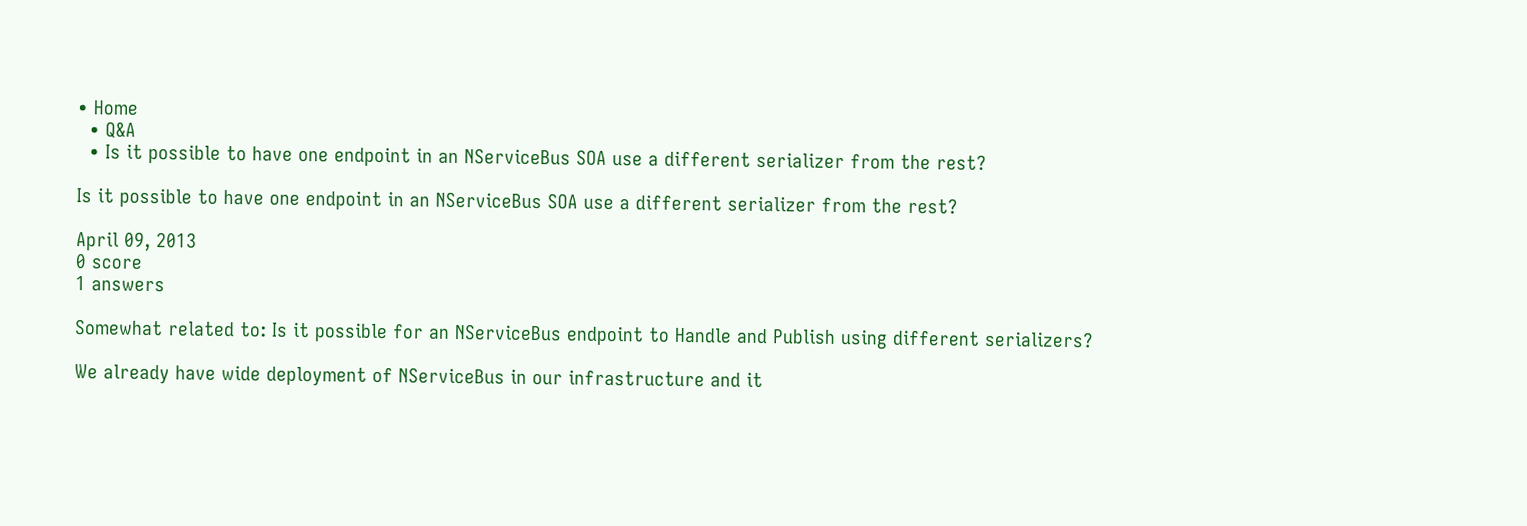• Home
  • Q&A
  • Is it possible to have one endpoint in an NServiceBus SOA use a different serializer from the rest?

Is it possible to have one endpoint in an NServiceBus SOA use a different serializer from the rest?

April 09, 2013
0 score
1 answers

Somewhat related to: Is it possible for an NServiceBus endpoint to Handle and Publish using different serializers?

We already have wide deployment of NServiceBus in our infrastructure and it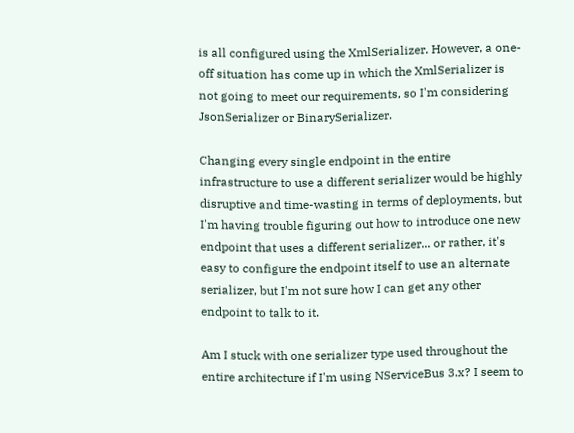is all configured using the XmlSerializer. However, a one-off situation has come up in which the XmlSerializer is not going to meet our requirements, so I'm considering JsonSerializer or BinarySerializer.

Changing every single endpoint in the entire infrastructure to use a different serializer would be highly disruptive and time-wasting in terms of deployments, but I'm having trouble figuring out how to introduce one new endpoint that uses a different serializer... or rather, it's easy to configure the endpoint itself to use an alternate serializer, but I'm not sure how I can get any other endpoint to talk to it.

Am I stuck with one serializer type used throughout the entire architecture if I'm using NServiceBus 3.x? I seem to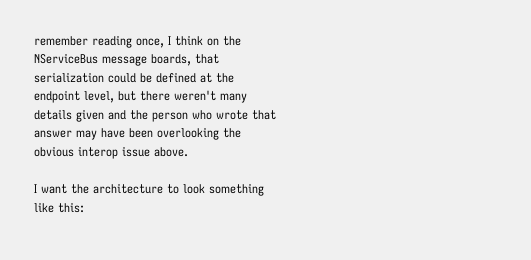remember reading once, I think on the NServiceBus message boards, that serialization could be defined at the endpoint level, but there weren't many details given and the person who wrote that answer may have been overlooking the obvious interop issue above.

I want the architecture to look something like this: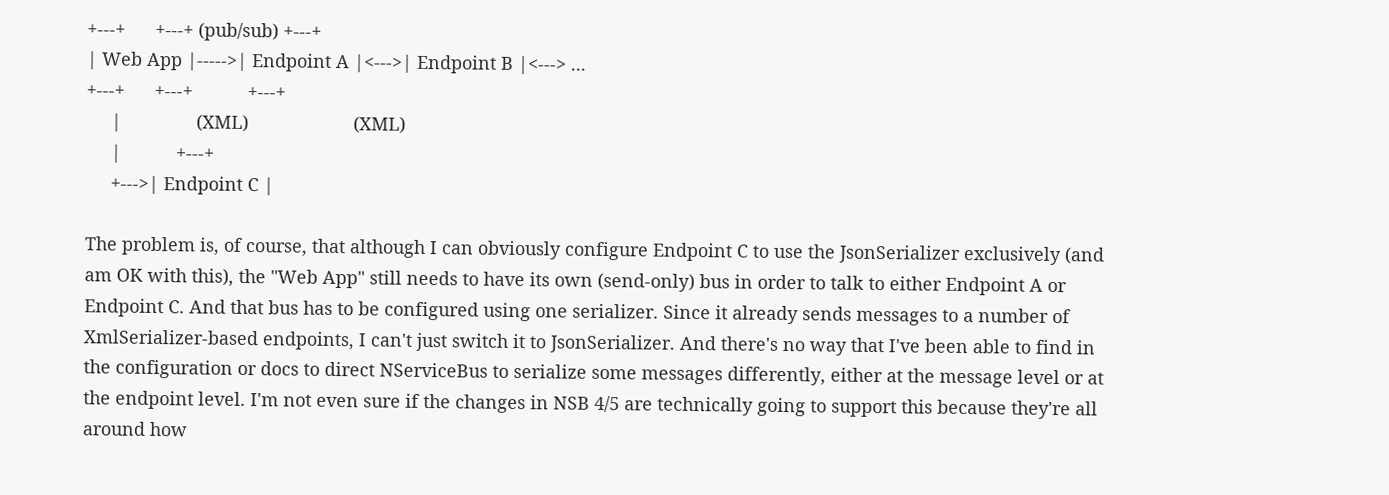+---+      +---+ (pub/sub) +---+
| Web App |----->| Endpoint A |<--->| Endpoint B |<---> ...
+---+      +---+           +---+
     |               (XML)                     (XML)
     |           +---+
     +--->| Endpoint C |

The problem is, of course, that although I can obviously configure Endpoint C to use the JsonSerializer exclusively (and am OK with this), the "Web App" still needs to have its own (send-only) bus in order to talk to either Endpoint A or Endpoint C. And that bus has to be configured using one serializer. Since it already sends messages to a number of XmlSerializer-based endpoints, I can't just switch it to JsonSerializer. And there's no way that I've been able to find in the configuration or docs to direct NServiceBus to serialize some messages differently, either at the message level or at the endpoint level. I'm not even sure if the changes in NSB 4/5 are technically going to support this because they're all around how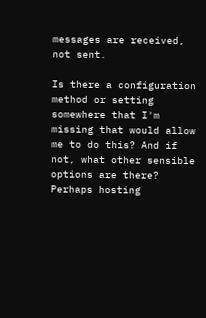messages are received, not sent.

Is there a configuration method or setting somewhere that I'm missing that would allow me to do this? And if not, what other sensible options are there? Perhaps hosting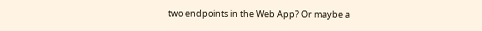two endpoints in the Web App? Or maybe a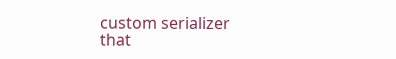custom serializer that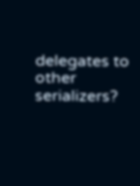delegates to other serializers?